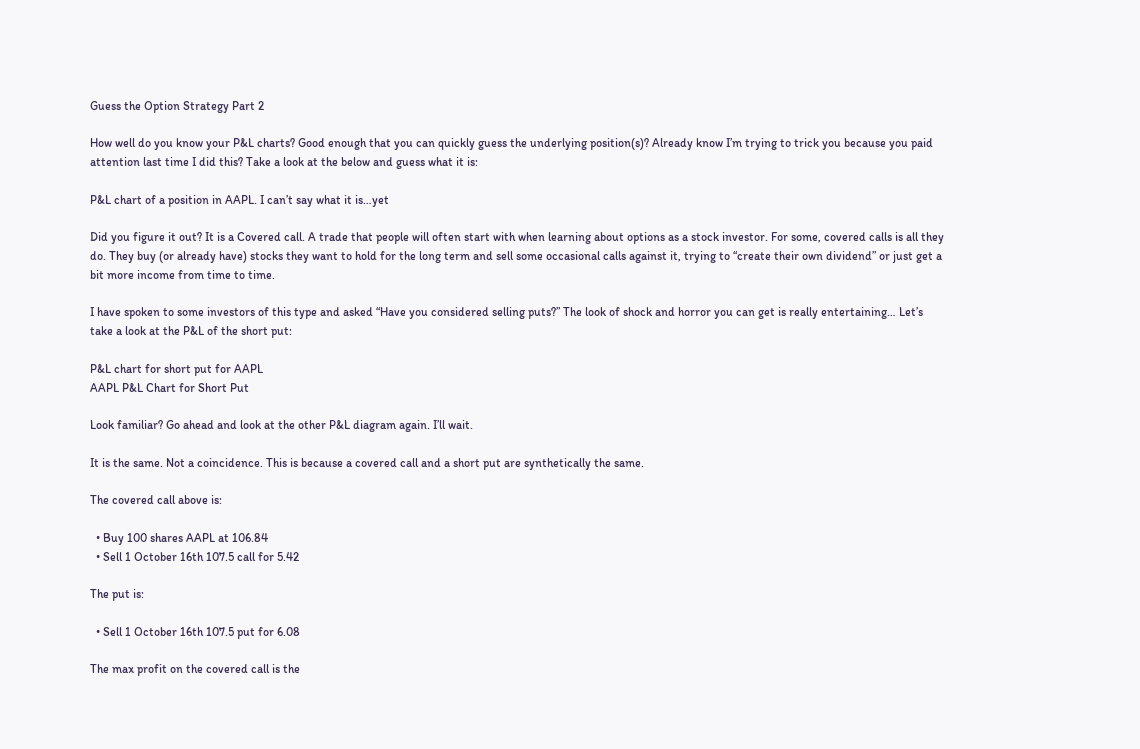Guess the Option Strategy Part 2

How well do you know your P&L charts? Good enough that you can quickly guess the underlying position(s)? Already know I’m trying to trick you because you paid attention last time I did this? Take a look at the below and guess what it is:

P&L chart of a position in AAPL. I can’t say what it is…yet

Did you figure it out? It is a Covered call. A trade that people will often start with when learning about options as a stock investor. For some, covered calls is all they do. They buy (or already have) stocks they want to hold for the long term and sell some occasional calls against it, trying to “create their own dividend” or just get a bit more income from time to time.

I have spoken to some investors of this type and asked “Have you considered selling puts?” The look of shock and horror you can get is really entertaining… Let’s take a look at the P&L of the short put:

P&L chart for short put for AAPL
AAPL P&L Chart for Short Put

Look familiar? Go ahead and look at the other P&L diagram again. I’ll wait.

It is the same. Not a coincidence. This is because a covered call and a short put are synthetically the same.

The covered call above is:

  • Buy 100 shares AAPL at 106.84
  • Sell 1 October 16th 107.5 call for 5.42

The put is:

  • Sell 1 October 16th 107.5 put for 6.08

The max profit on the covered call is the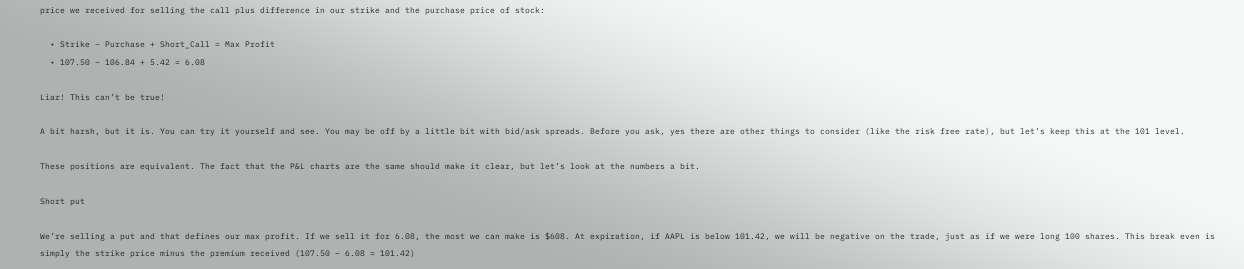price we received for selling the call plus difference in our strike and the purchase price of stock:

  • Strike – Purchase + Short_Call = Max Profit
  • 107.50 – 106.84 + 5.42 = 6.08

Liar! This can’t be true!

A bit harsh, but it is. You can try it yourself and see. You may be off by a little bit with bid/ask spreads. Before you ask, yes there are other things to consider (like the risk free rate), but let’s keep this at the 101 level.

These positions are equivalent. The fact that the P&L charts are the same should make it clear, but let’s look at the numbers a bit.

Short put

We’re selling a put and that defines our max profit. If we sell it for 6.08, the most we can make is $608. At expiration, if AAPL is below 101.42, we will be negative on the trade, just as if we were long 100 shares. This break even is simply the strike price minus the premium received (107.50 – 6.08 = 101.42)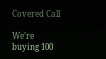Covered Call

We’re buying 100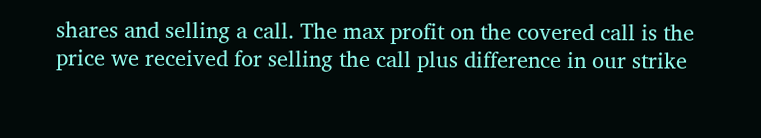shares and selling a call. The max profit on the covered call is the price we received for selling the call plus difference in our strike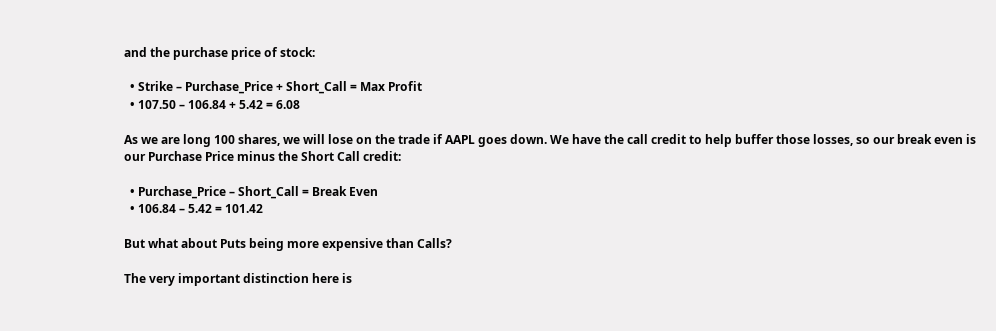and the purchase price of stock:

  • Strike – Purchase_Price + Short_Call = Max Profit
  • 107.50 – 106.84 + 5.42 = 6.08

As we are long 100 shares, we will lose on the trade if AAPL goes down. We have the call credit to help buffer those losses, so our break even is our Purchase Price minus the Short Call credit:

  • Purchase_Price – Short_Call = Break Even
  • 106.84 – 5.42 = 101.42

But what about Puts being more expensive than Calls?

The very important distinction here is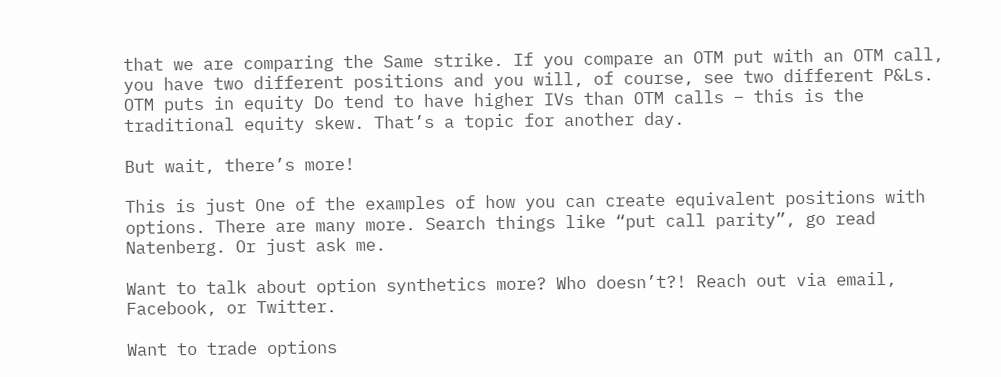that we are comparing the Same strike. If you compare an OTM put with an OTM call, you have two different positions and you will, of course, see two different P&Ls. OTM puts in equity Do tend to have higher IVs than OTM calls – this is the traditional equity skew. That’s a topic for another day.

But wait, there’s more!

This is just One of the examples of how you can create equivalent positions with options. There are many more. Search things like “put call parity”, go read Natenberg. Or just ask me.

Want to talk about option synthetics more? Who doesn’t?! Reach out via email, Facebook, or Twitter.

Want to trade options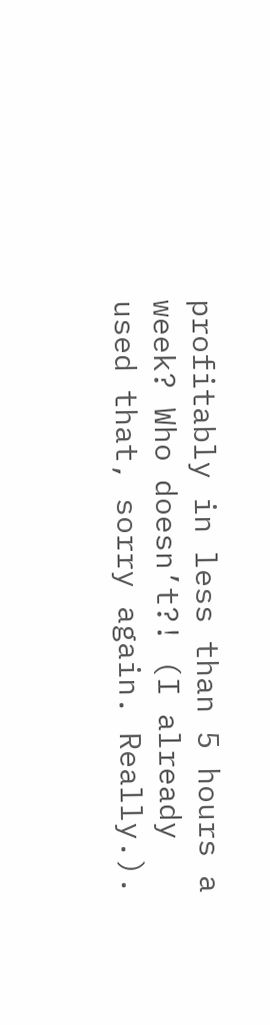profitably in less than 5 hours a week? Who doesn’t?! (I already used that, sorry again. Really.).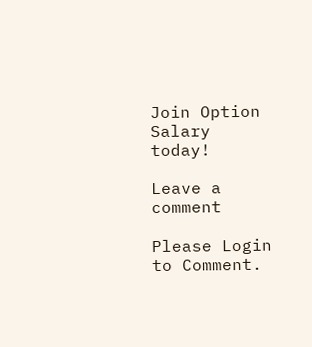Join Option Salary today!

Leave a comment

Please Login to Comment.